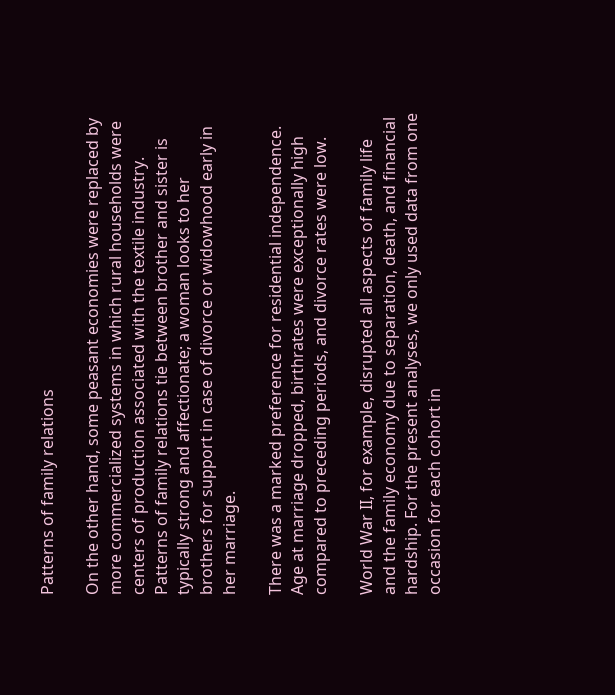Patterns of family relations

On the other hand, some peasant economies were replaced by more commercialized systems in which rural households were centers of production associated with the textile industry. Patterns of family relations tie between brother and sister is typically strong and affectionate; a woman looks to her brothers for support in case of divorce or widowhood early in her marriage.

There was a marked preference for residential independence. Age at marriage dropped, birthrates were exceptionally high compared to preceding periods, and divorce rates were low.

World War II, for example, disrupted all aspects of family life and the family economy due to separation, death, and financial hardship. For the present analyses, we only used data from one occasion for each cohort in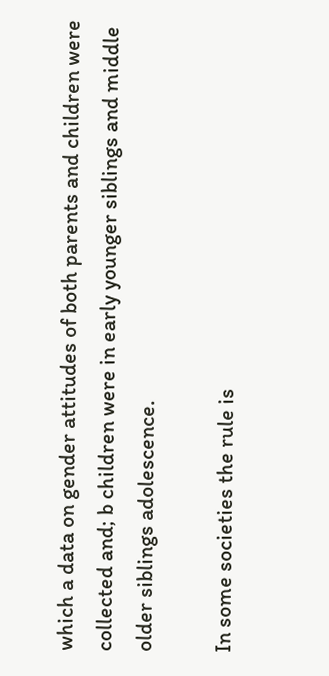which a data on gender attitudes of both parents and children were collected and; b children were in early younger siblings and middle older siblings adolescence.

In some societies the rule is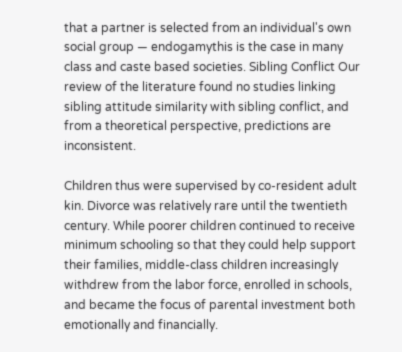that a partner is selected from an individual's own social group — endogamythis is the case in many class and caste based societies. Sibling Conflict Our review of the literature found no studies linking sibling attitude similarity with sibling conflict, and from a theoretical perspective, predictions are inconsistent.

Children thus were supervised by co-resident adult kin. Divorce was relatively rare until the twentieth century. While poorer children continued to receive minimum schooling so that they could help support their families, middle-class children increasingly withdrew from the labor force, enrolled in schools, and became the focus of parental investment both emotionally and financially.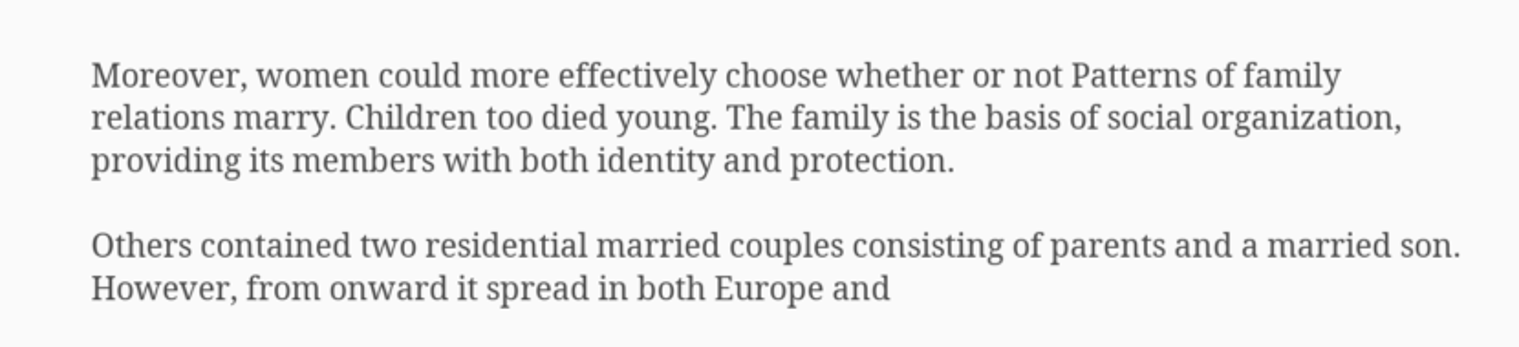Moreover, women could more effectively choose whether or not Patterns of family relations marry. Children too died young. The family is the basis of social organization, providing its members with both identity and protection.

Others contained two residential married couples consisting of parents and a married son. However, from onward it spread in both Europe and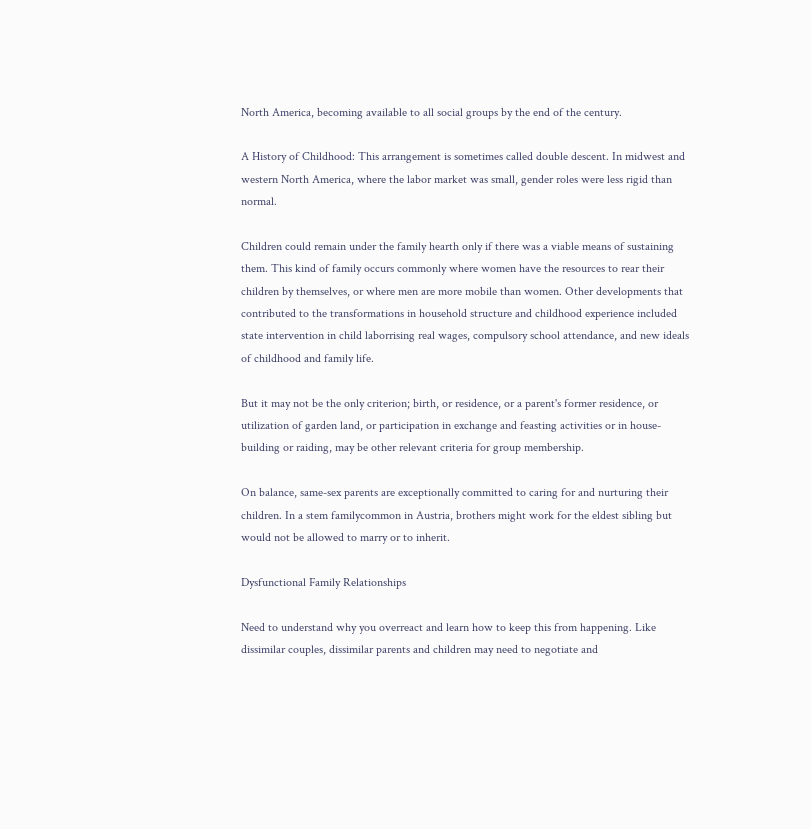North America, becoming available to all social groups by the end of the century.

A History of Childhood: This arrangement is sometimes called double descent. In midwest and western North America, where the labor market was small, gender roles were less rigid than normal.

Children could remain under the family hearth only if there was a viable means of sustaining them. This kind of family occurs commonly where women have the resources to rear their children by themselves, or where men are more mobile than women. Other developments that contributed to the transformations in household structure and childhood experience included state intervention in child laborrising real wages, compulsory school attendance, and new ideals of childhood and family life.

But it may not be the only criterion; birth, or residence, or a parent's former residence, or utilization of garden land, or participation in exchange and feasting activities or in house-building or raiding, may be other relevant criteria for group membership.

On balance, same-sex parents are exceptionally committed to caring for and nurturing their children. In a stem familycommon in Austria, brothers might work for the eldest sibling but would not be allowed to marry or to inherit.

Dysfunctional Family Relationships

Need to understand why you overreact and learn how to keep this from happening. Like dissimilar couples, dissimilar parents and children may need to negotiate and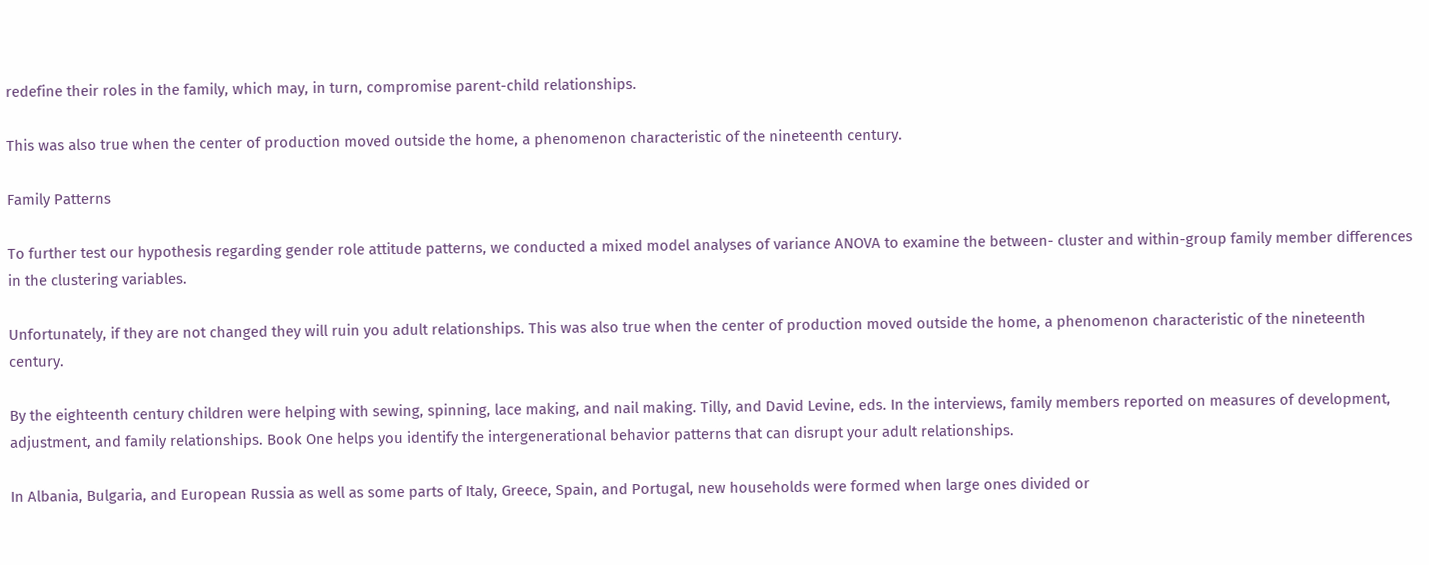redefine their roles in the family, which may, in turn, compromise parent-child relationships.

This was also true when the center of production moved outside the home, a phenomenon characteristic of the nineteenth century.

Family Patterns

To further test our hypothesis regarding gender role attitude patterns, we conducted a mixed model analyses of variance ANOVA to examine the between- cluster and within-group family member differences in the clustering variables.

Unfortunately, if they are not changed they will ruin you adult relationships. This was also true when the center of production moved outside the home, a phenomenon characteristic of the nineteenth century.

By the eighteenth century children were helping with sewing, spinning, lace making, and nail making. Tilly, and David Levine, eds. In the interviews, family members reported on measures of development, adjustment, and family relationships. Book One helps you identify the intergenerational behavior patterns that can disrupt your adult relationships.

In Albania, Bulgaria, and European Russia as well as some parts of Italy, Greece, Spain, and Portugal, new households were formed when large ones divided or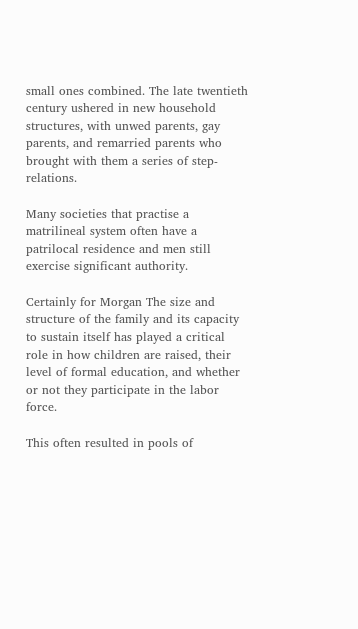small ones combined. The late twentieth century ushered in new household structures, with unwed parents, gay parents, and remarried parents who brought with them a series of step-relations.

Many societies that practise a matrilineal system often have a patrilocal residence and men still exercise significant authority.

Certainly for Morgan The size and structure of the family and its capacity to sustain itself has played a critical role in how children are raised, their level of formal education, and whether or not they participate in the labor force.

This often resulted in pools of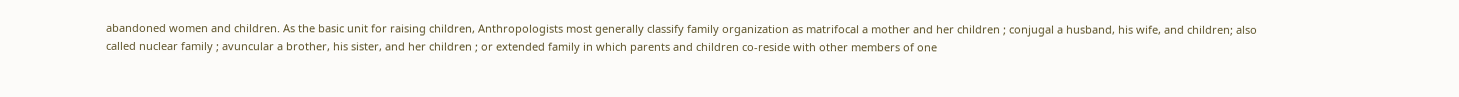abandoned women and children. As the basic unit for raising children, Anthropologists most generally classify family organization as matrifocal a mother and her children ; conjugal a husband, his wife, and children; also called nuclear family ; avuncular a brother, his sister, and her children ; or extended family in which parents and children co-reside with other members of one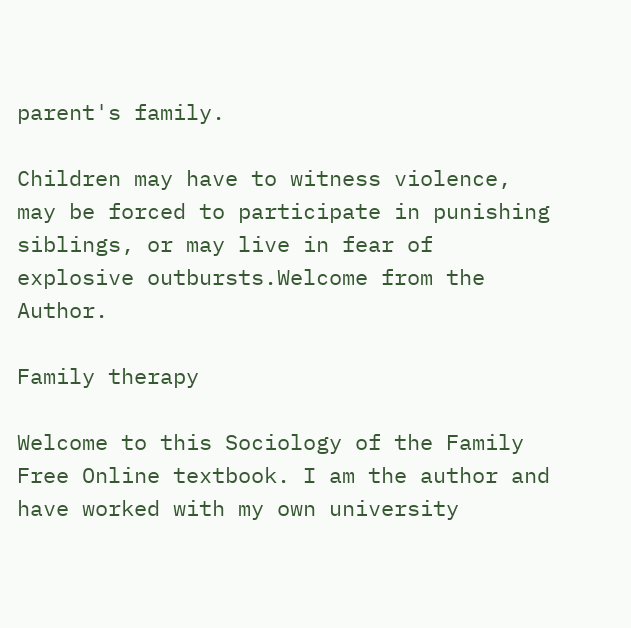parent's family.

Children may have to witness violence, may be forced to participate in punishing siblings, or may live in fear of explosive outbursts.Welcome from the Author.

Family therapy

Welcome to this Sociology of the Family Free Online textbook. I am the author and have worked with my own university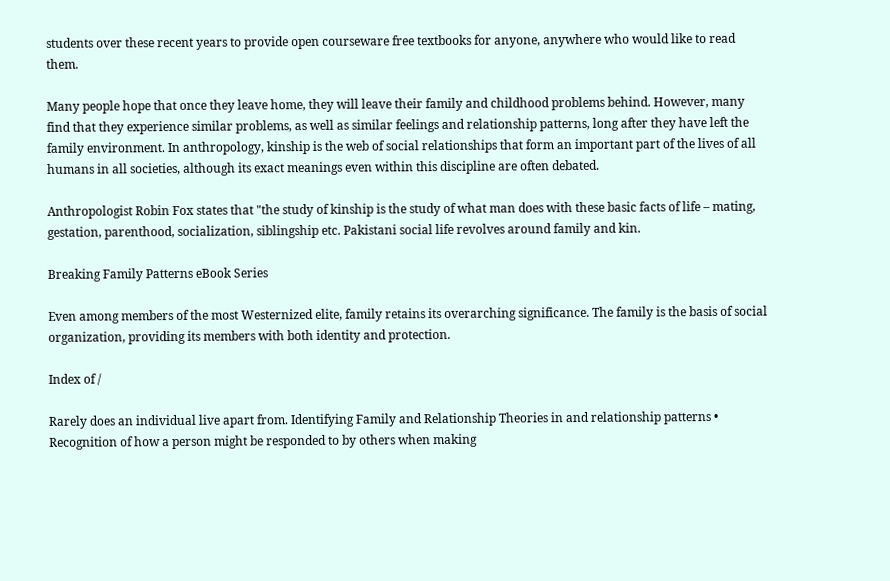students over these recent years to provide open courseware free textbooks for anyone, anywhere who would like to read them.

Many people hope that once they leave home, they will leave their family and childhood problems behind. However, many find that they experience similar problems, as well as similar feelings and relationship patterns, long after they have left the family environment. In anthropology, kinship is the web of social relationships that form an important part of the lives of all humans in all societies, although its exact meanings even within this discipline are often debated.

Anthropologist Robin Fox states that "the study of kinship is the study of what man does with these basic facts of life – mating, gestation, parenthood, socialization, siblingship etc. Pakistani social life revolves around family and kin.

Breaking Family Patterns eBook Series

Even among members of the most Westernized elite, family retains its overarching significance. The family is the basis of social organization, providing its members with both identity and protection.

Index of /

Rarely does an individual live apart from. Identifying Family and Relationship Theories in and relationship patterns • Recognition of how a person might be responded to by others when making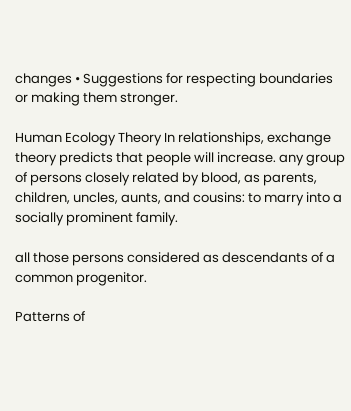changes • Suggestions for respecting boundaries or making them stronger.

Human Ecology Theory In relationships, exchange theory predicts that people will increase. any group of persons closely related by blood, as parents, children, uncles, aunts, and cousins: to marry into a socially prominent family.

all those persons considered as descendants of a common progenitor.

Patterns of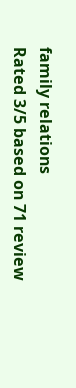family relations
Rated 3/5 based on 71 review